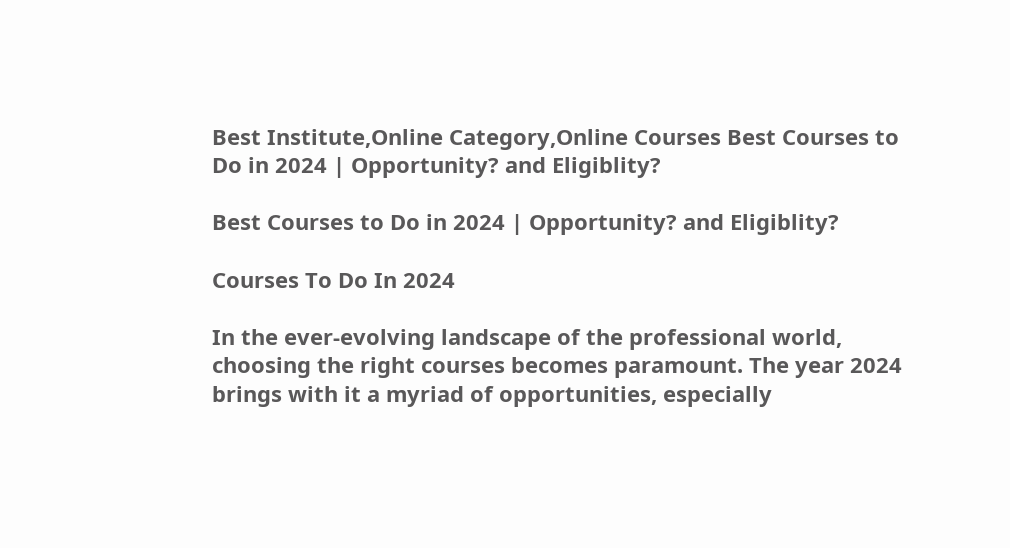Best Institute,Online Category,Online Courses Best Courses to Do in 2024 | Opportunity? and Eligiblity?

Best Courses to Do in 2024 | Opportunity? and Eligiblity?

Courses To Do In 2024

In the ever-evolving landscape of the professional world, choosing the right courses becomes paramount. The year 2024 brings with it a myriad of opportunities, especially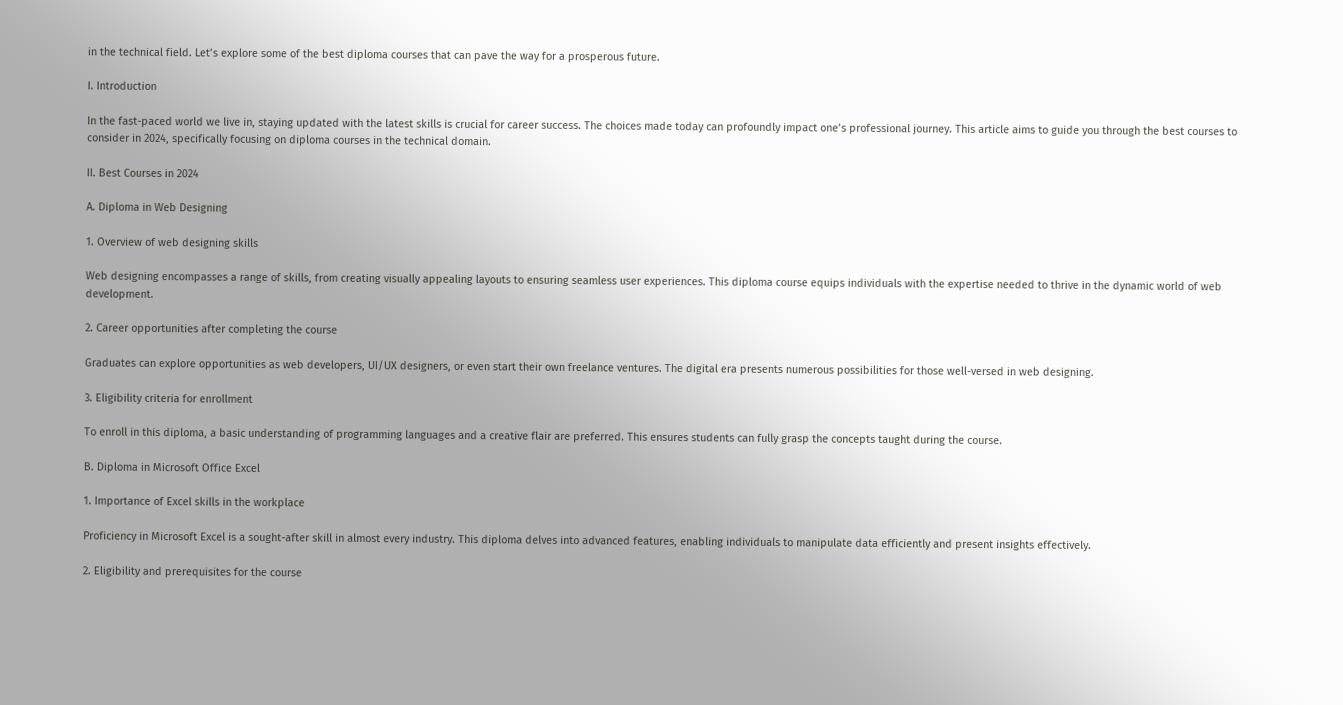in the technical field. Let’s explore some of the best diploma courses that can pave the way for a prosperous future.

I. Introduction

In the fast-paced world we live in, staying updated with the latest skills is crucial for career success. The choices made today can profoundly impact one’s professional journey. This article aims to guide you through the best courses to consider in 2024, specifically focusing on diploma courses in the technical domain.

II. Best Courses in 2024

A. Diploma in Web Designing

1. Overview of web designing skills

Web designing encompasses a range of skills, from creating visually appealing layouts to ensuring seamless user experiences. This diploma course equips individuals with the expertise needed to thrive in the dynamic world of web development.

2. Career opportunities after completing the course

Graduates can explore opportunities as web developers, UI/UX designers, or even start their own freelance ventures. The digital era presents numerous possibilities for those well-versed in web designing.

3. Eligibility criteria for enrollment

To enroll in this diploma, a basic understanding of programming languages and a creative flair are preferred. This ensures students can fully grasp the concepts taught during the course.

B. Diploma in Microsoft Office Excel

1. Importance of Excel skills in the workplace

Proficiency in Microsoft Excel is a sought-after skill in almost every industry. This diploma delves into advanced features, enabling individuals to manipulate data efficiently and present insights effectively.

2. Eligibility and prerequisites for the course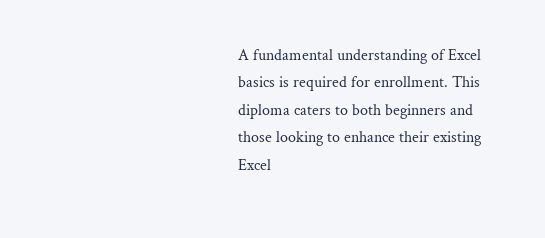A fundamental understanding of Excel basics is required for enrollment. This diploma caters to both beginners and those looking to enhance their existing Excel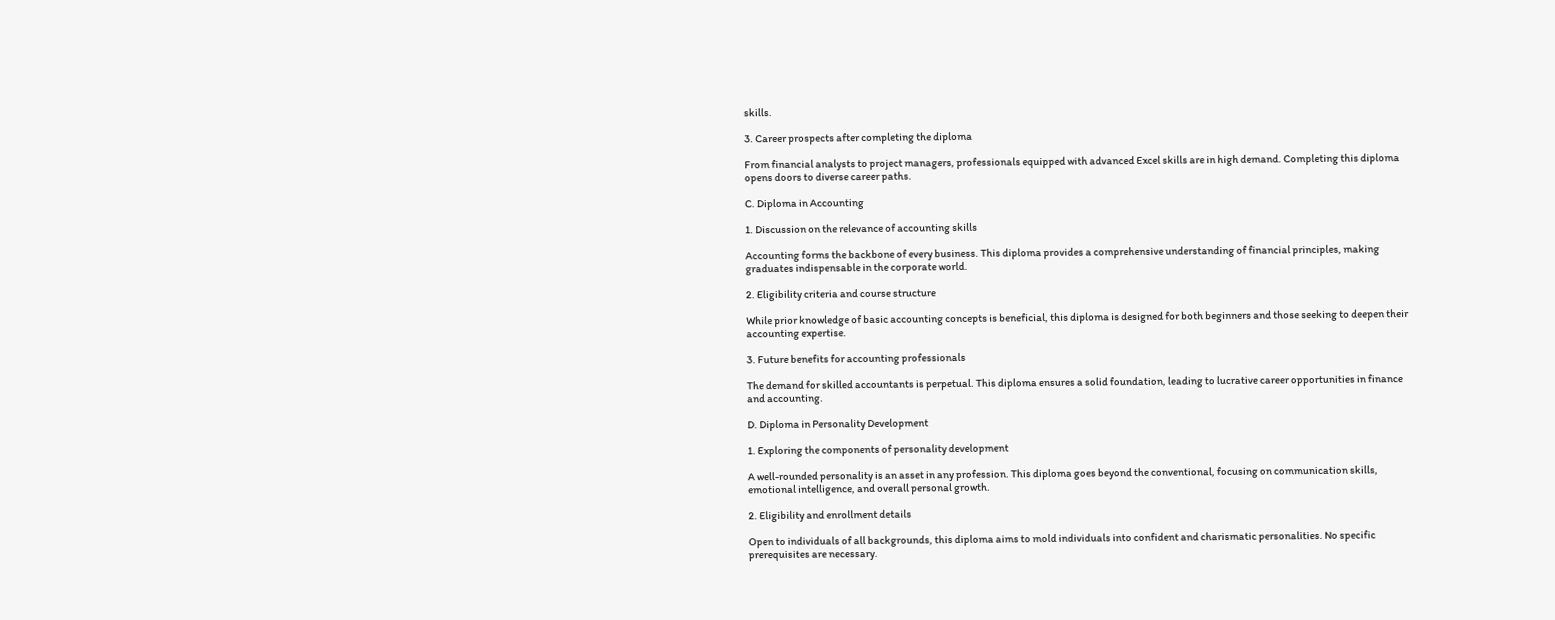skills.

3. Career prospects after completing the diploma

From financial analysts to project managers, professionals equipped with advanced Excel skills are in high demand. Completing this diploma opens doors to diverse career paths.

C. Diploma in Accounting

1. Discussion on the relevance of accounting skills

Accounting forms the backbone of every business. This diploma provides a comprehensive understanding of financial principles, making graduates indispensable in the corporate world.

2. Eligibility criteria and course structure

While prior knowledge of basic accounting concepts is beneficial, this diploma is designed for both beginners and those seeking to deepen their accounting expertise.

3. Future benefits for accounting professionals

The demand for skilled accountants is perpetual. This diploma ensures a solid foundation, leading to lucrative career opportunities in finance and accounting.

D. Diploma in Personality Development

1. Exploring the components of personality development

A well-rounded personality is an asset in any profession. This diploma goes beyond the conventional, focusing on communication skills, emotional intelligence, and overall personal growth.

2. Eligibility and enrollment details

Open to individuals of all backgrounds, this diploma aims to mold individuals into confident and charismatic personalities. No specific prerequisites are necessary.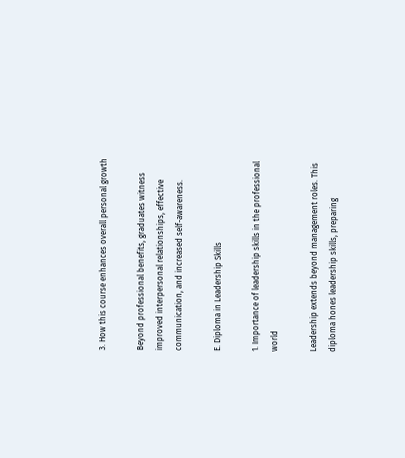3. How this course enhances overall personal growth

Beyond professional benefits, graduates witness improved interpersonal relationships, effective communication, and increased self-awareness.

E. Diploma in Leadership Skills

1. Importance of leadership skills in the professional world

Leadership extends beyond management roles. This diploma hones leadership skills, preparing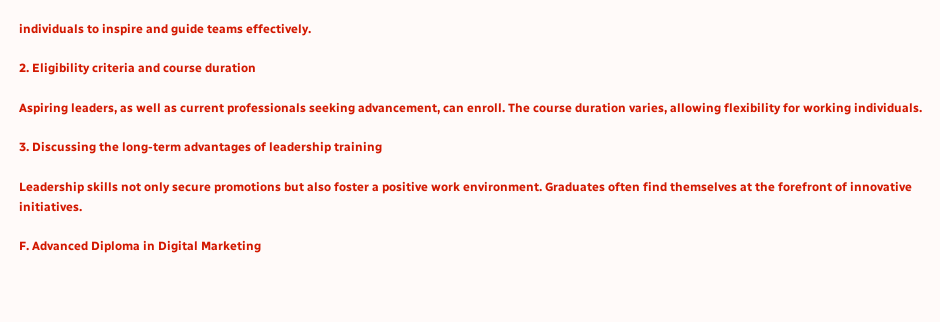individuals to inspire and guide teams effectively.

2. Eligibility criteria and course duration

Aspiring leaders, as well as current professionals seeking advancement, can enroll. The course duration varies, allowing flexibility for working individuals.

3. Discussing the long-term advantages of leadership training

Leadership skills not only secure promotions but also foster a positive work environment. Graduates often find themselves at the forefront of innovative initiatives.

F. Advanced Diploma in Digital Marketing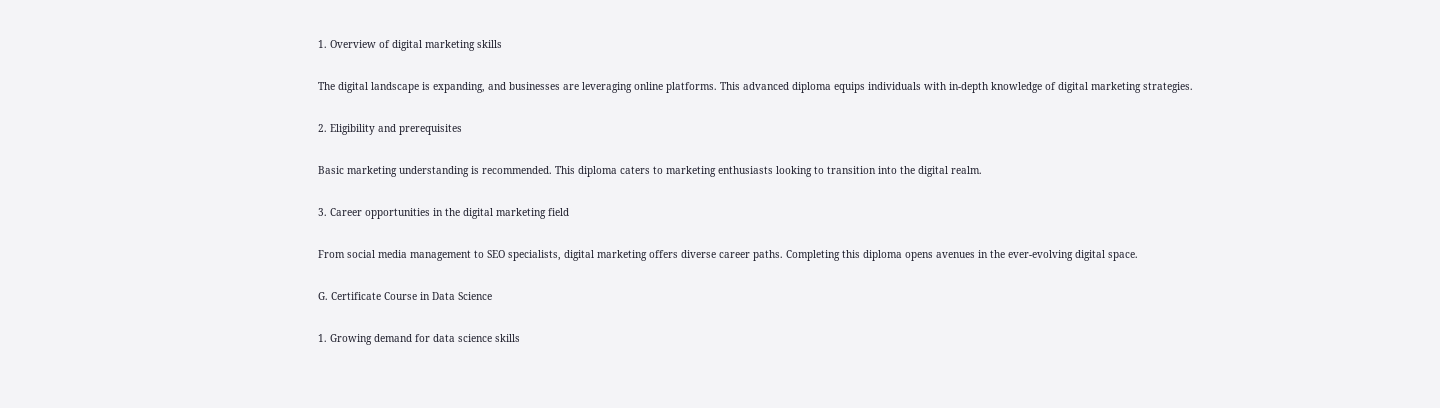1. Overview of digital marketing skills

The digital landscape is expanding, and businesses are leveraging online platforms. This advanced diploma equips individuals with in-depth knowledge of digital marketing strategies.

2. Eligibility and prerequisites

Basic marketing understanding is recommended. This diploma caters to marketing enthusiasts looking to transition into the digital realm.

3. Career opportunities in the digital marketing field

From social media management to SEO specialists, digital marketing offers diverse career paths. Completing this diploma opens avenues in the ever-evolving digital space.

G. Certificate Course in Data Science

1. Growing demand for data science skills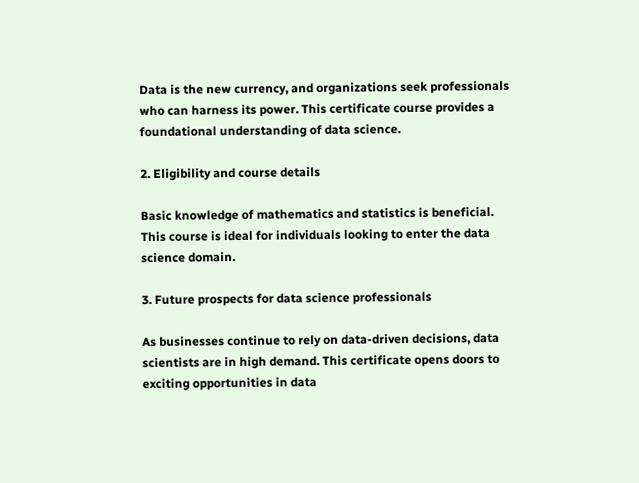Data is the new currency, and organizations seek professionals who can harness its power. This certificate course provides a foundational understanding of data science.

2. Eligibility and course details

Basic knowledge of mathematics and statistics is beneficial. This course is ideal for individuals looking to enter the data science domain.

3. Future prospects for data science professionals

As businesses continue to rely on data-driven decisions, data scientists are in high demand. This certificate opens doors to exciting opportunities in data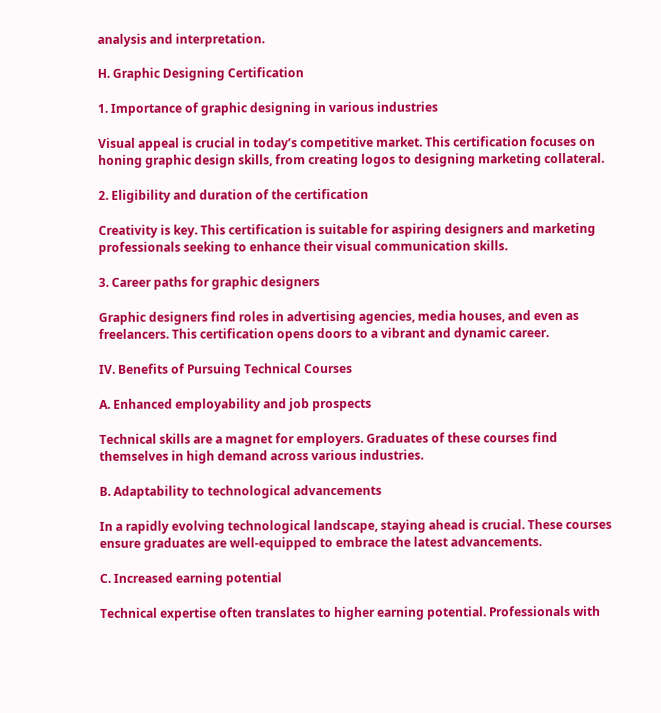analysis and interpretation.

H. Graphic Designing Certification

1. Importance of graphic designing in various industries

Visual appeal is crucial in today’s competitive market. This certification focuses on honing graphic design skills, from creating logos to designing marketing collateral.

2. Eligibility and duration of the certification

Creativity is key. This certification is suitable for aspiring designers and marketing professionals seeking to enhance their visual communication skills.

3. Career paths for graphic designers

Graphic designers find roles in advertising agencies, media houses, and even as freelancers. This certification opens doors to a vibrant and dynamic career.

IV. Benefits of Pursuing Technical Courses

A. Enhanced employability and job prospects

Technical skills are a magnet for employers. Graduates of these courses find themselves in high demand across various industries.

B. Adaptability to technological advancements

In a rapidly evolving technological landscape, staying ahead is crucial. These courses ensure graduates are well-equipped to embrace the latest advancements.

C. Increased earning potential

Technical expertise often translates to higher earning potential. Professionals with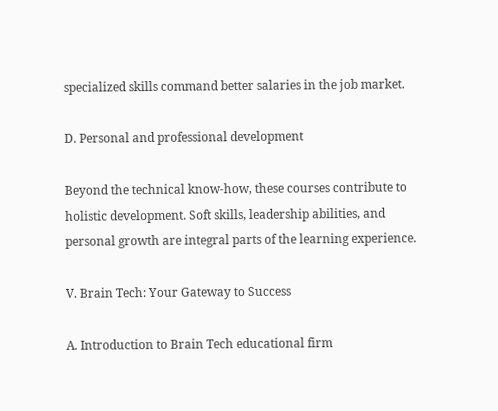specialized skills command better salaries in the job market.

D. Personal and professional development

Beyond the technical know-how, these courses contribute to holistic development. Soft skills, leadership abilities, and personal growth are integral parts of the learning experience.

V. Brain Tech: Your Gateway to Success

A. Introduction to Brain Tech educational firm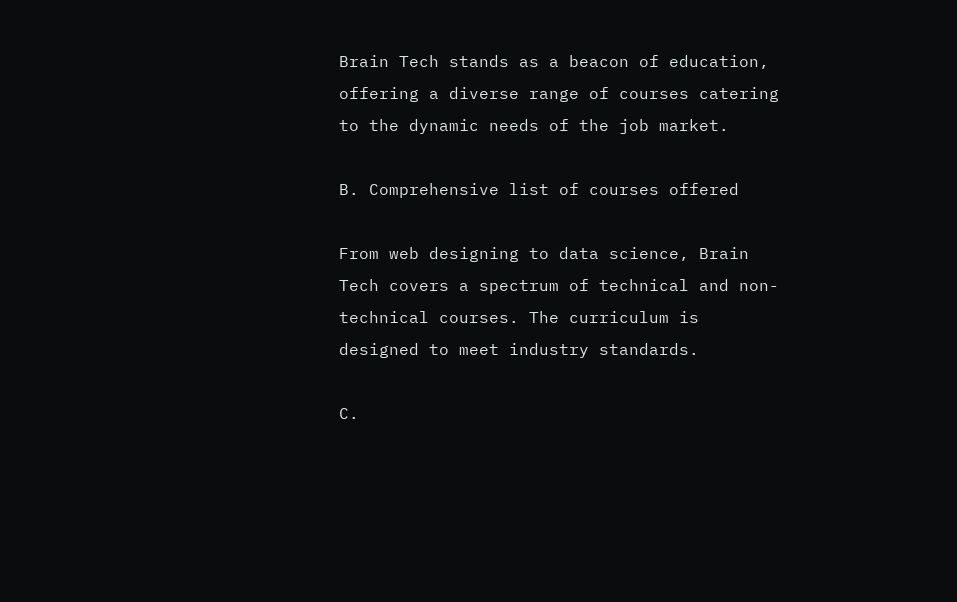Brain Tech stands as a beacon of education, offering a diverse range of courses catering to the dynamic needs of the job market.

B. Comprehensive list of courses offered

From web designing to data science, Brain Tech covers a spectrum of technical and non-technical courses. The curriculum is designed to meet industry standards.

C.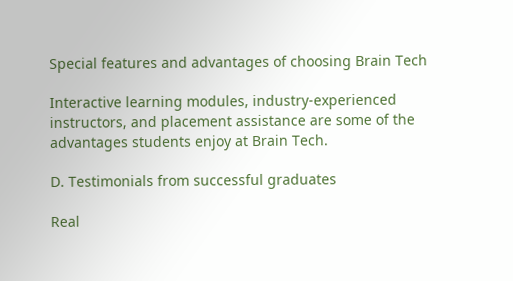Special features and advantages of choosing Brain Tech

Interactive learning modules, industry-experienced instructors, and placement assistance are some of the advantages students enjoy at Brain Tech.

D. Testimonials from successful graduates

Real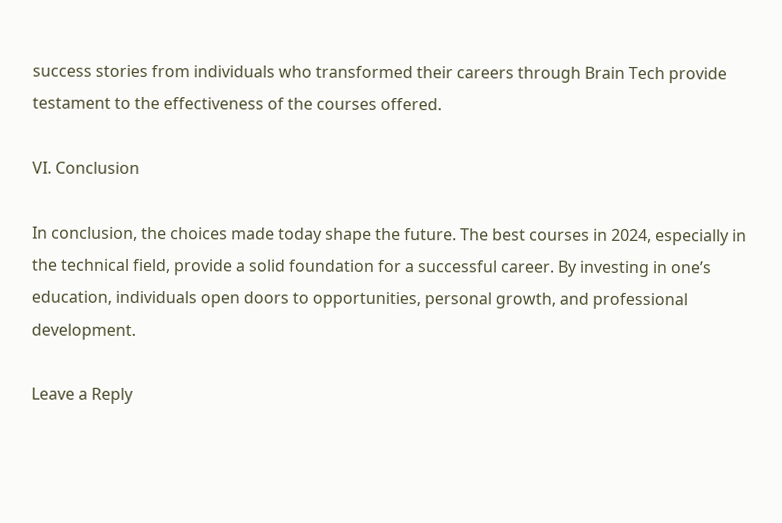success stories from individuals who transformed their careers through Brain Tech provide testament to the effectiveness of the courses offered.

VI. Conclusion

In conclusion, the choices made today shape the future. The best courses in 2024, especially in the technical field, provide a solid foundation for a successful career. By investing in one’s education, individuals open doors to opportunities, personal growth, and professional development.

Leave a Reply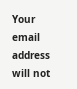Your email address will not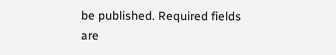be published. Required fields are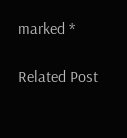marked *

Related Post